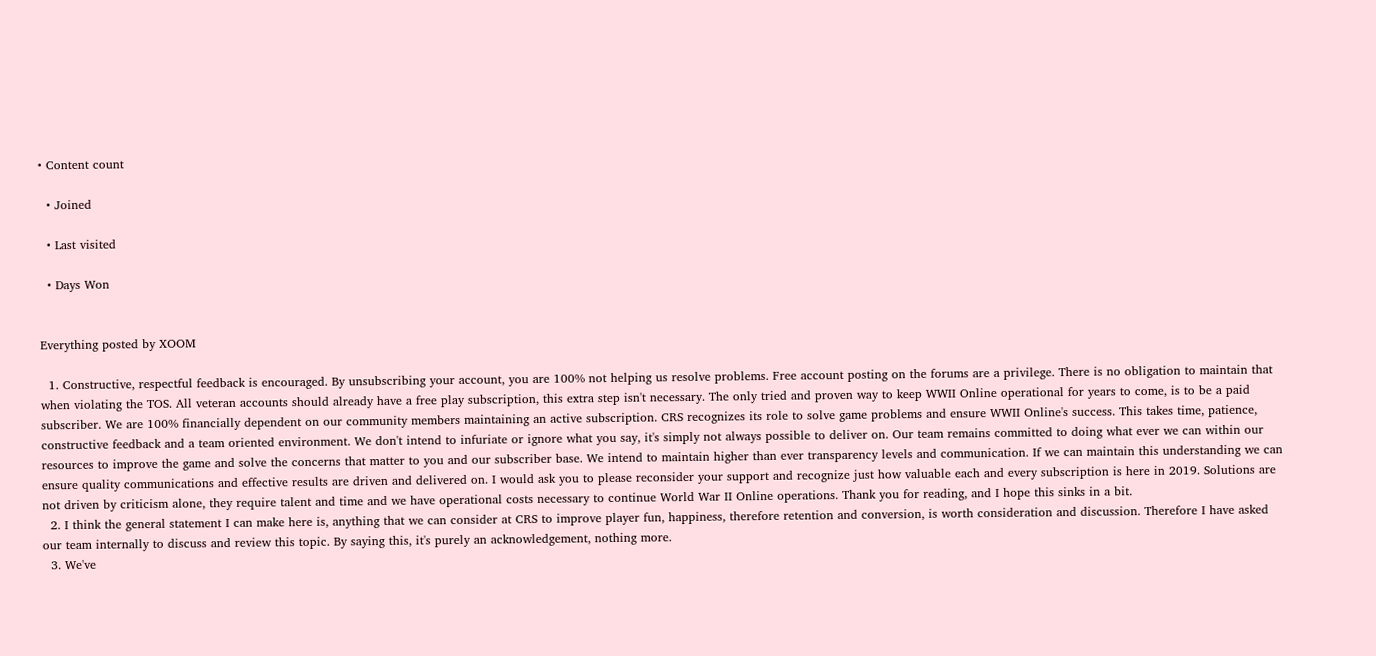• Content count

  • Joined

  • Last visited

  • Days Won


Everything posted by XOOM

  1. Constructive, respectful feedback is encouraged. By unsubscribing your account, you are 100% not helping us resolve problems. Free account posting on the forums are a privilege. There is no obligation to maintain that when violating the TOS. All veteran accounts should already have a free play subscription, this extra step isn't necessary. The only tried and proven way to keep WWII Online operational for years to come, is to be a paid subscriber. We are 100% financially dependent on our community members maintaining an active subscription. CRS recognizes its role to solve game problems and ensure WWII Online's success. This takes time, patience, constructive feedback and a team oriented environment. We don't intend to infuriate or ignore what you say, it's simply not always possible to deliver on. Our team remains committed to doing what ever we can within our resources to improve the game and solve the concerns that matter to you and our subscriber base. We intend to maintain higher than ever transparency levels and communication. If we can maintain this understanding we can ensure quality communications and effective results are driven and delivered on. I would ask you to please reconsider your support and recognize just how valuable each and every subscription is here in 2019. Solutions are not driven by criticism alone, they require talent and time and we have operational costs necessary to continue World War II Online operations. Thank you for reading, and I hope this sinks in a bit.
  2. I think the general statement I can make here is, anything that we can consider at CRS to improve player fun, happiness, therefore retention and conversion, is worth consideration and discussion. Therefore I have asked our team internally to discuss and review this topic. By saying this, it's purely an acknowledgement, nothing more.
  3. We've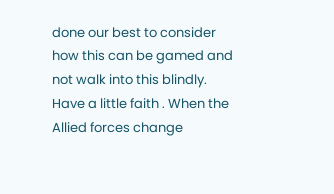done our best to consider how this can be gamed and not walk into this blindly. Have a little faith . When the Allied forces change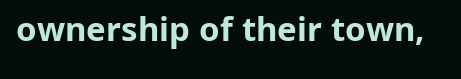ownership of their town,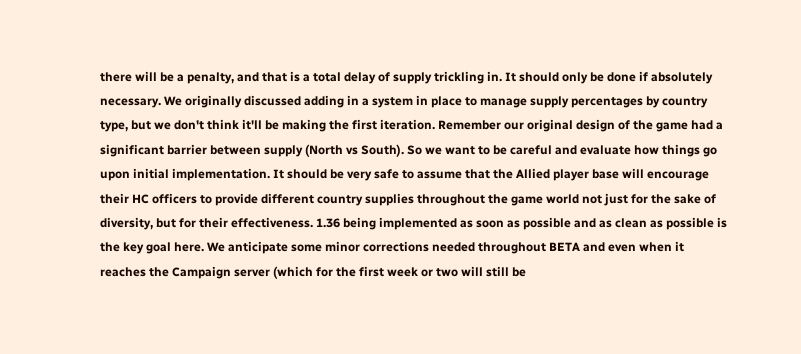there will be a penalty, and that is a total delay of supply trickling in. It should only be done if absolutely necessary. We originally discussed adding in a system in place to manage supply percentages by country type, but we don't think it'll be making the first iteration. Remember our original design of the game had a significant barrier between supply (North vs South). So we want to be careful and evaluate how things go upon initial implementation. It should be very safe to assume that the Allied player base will encourage their HC officers to provide different country supplies throughout the game world not just for the sake of diversity, but for their effectiveness. 1.36 being implemented as soon as possible and as clean as possible is the key goal here. We anticipate some minor corrections needed throughout BETA and even when it reaches the Campaign server (which for the first week or two will still be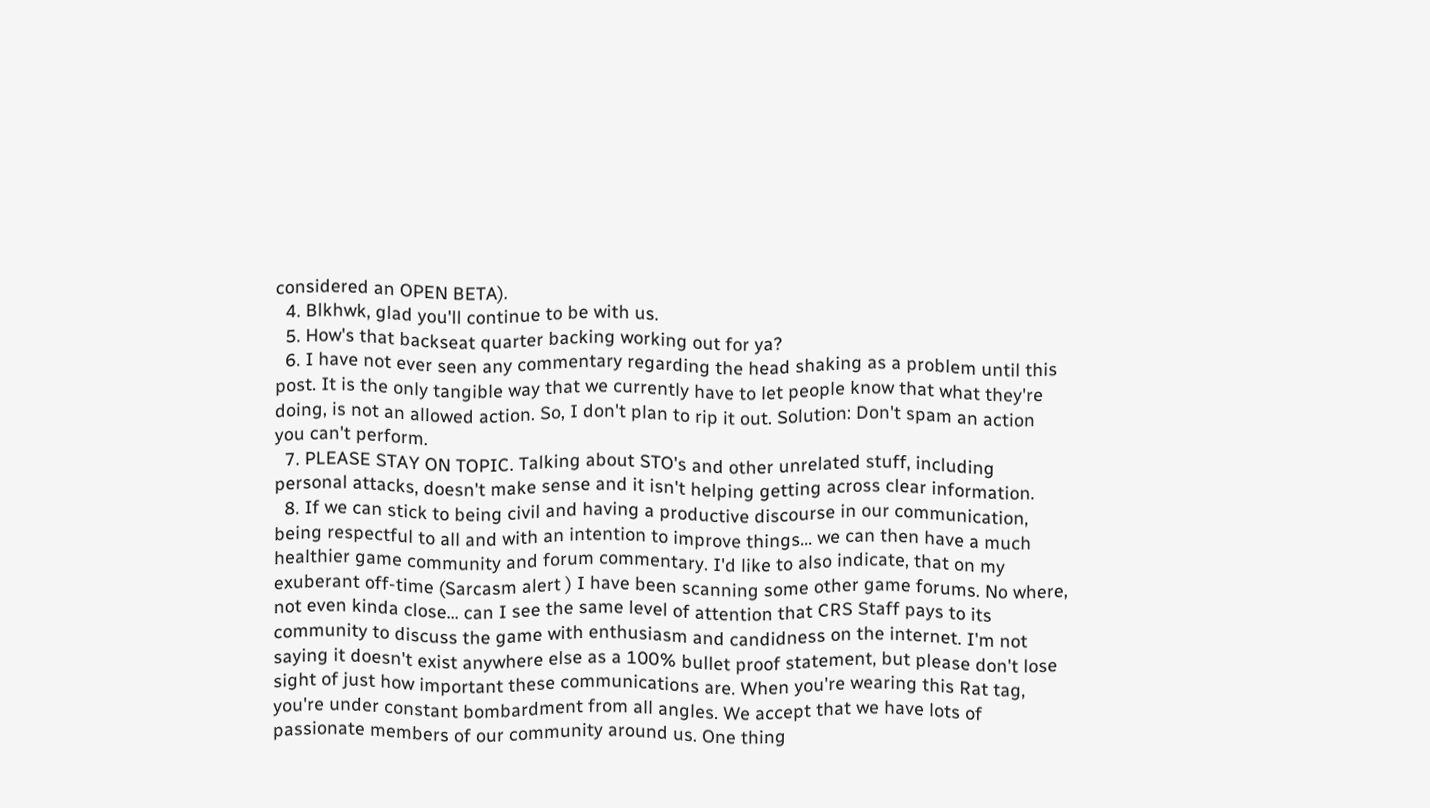considered an OPEN BETA).
  4. Blkhwk, glad you'll continue to be with us.
  5. How's that backseat quarter backing working out for ya?
  6. I have not ever seen any commentary regarding the head shaking as a problem until this post. It is the only tangible way that we currently have to let people know that what they're doing, is not an allowed action. So, I don't plan to rip it out. Solution: Don't spam an action you can't perform.
  7. PLEASE STAY ON TOPIC. Talking about STO's and other unrelated stuff, including personal attacks, doesn't make sense and it isn't helping getting across clear information.
  8. If we can stick to being civil and having a productive discourse in our communication, being respectful to all and with an intention to improve things... we can then have a much healthier game community and forum commentary. I'd like to also indicate, that on my exuberant off-time (Sarcasm alert ) I have been scanning some other game forums. No where, not even kinda close... can I see the same level of attention that CRS Staff pays to its community to discuss the game with enthusiasm and candidness on the internet. I'm not saying it doesn't exist anywhere else as a 100% bullet proof statement, but please don't lose sight of just how important these communications are. When you're wearing this Rat tag, you're under constant bombardment from all angles. We accept that we have lots of passionate members of our community around us. One thing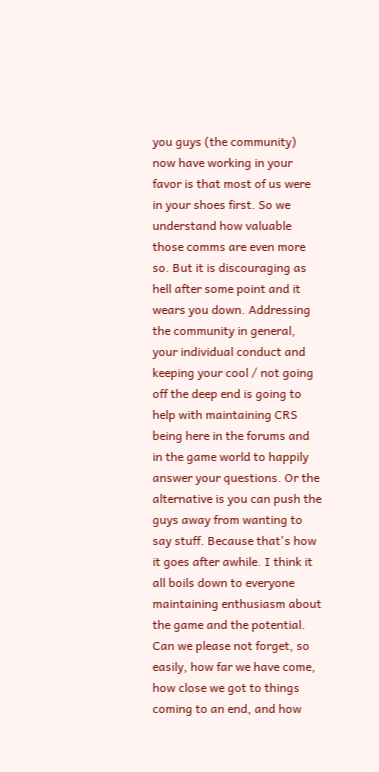you guys (the community) now have working in your favor is that most of us were in your shoes first. So we understand how valuable those comms are even more so. But it is discouraging as hell after some point and it wears you down. Addressing the community in general, your individual conduct and keeping your cool / not going off the deep end is going to help with maintaining CRS being here in the forums and in the game world to happily answer your questions. Or the alternative is you can push the guys away from wanting to say stuff. Because that's how it goes after awhile. I think it all boils down to everyone maintaining enthusiasm about the game and the potential. Can we please not forget, so easily, how far we have come, how close we got to things coming to an end, and how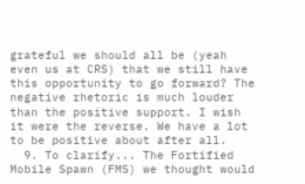grateful we should all be (yeah even us at CRS) that we still have this opportunity to go forward? The negative rhetoric is much louder than the positive support. I wish it were the reverse. We have a lot to be positive about after all.
  9. To clarify... The Fortified Mobile Spawn (FMS) we thought would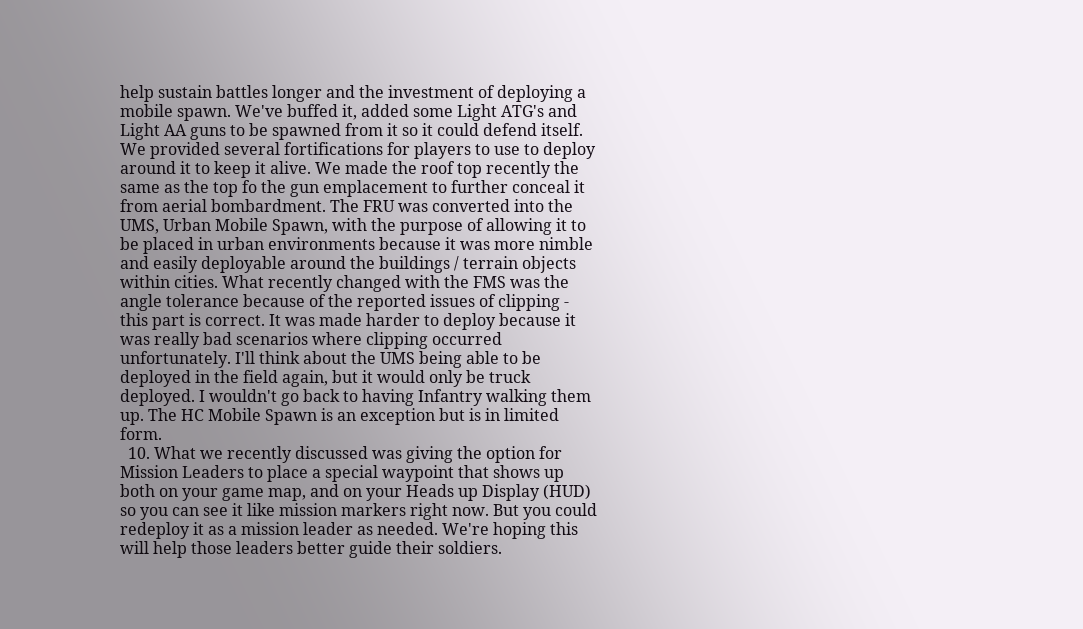help sustain battles longer and the investment of deploying a mobile spawn. We've buffed it, added some Light ATG's and Light AA guns to be spawned from it so it could defend itself. We provided several fortifications for players to use to deploy around it to keep it alive. We made the roof top recently the same as the top fo the gun emplacement to further conceal it from aerial bombardment. The FRU was converted into the UMS, Urban Mobile Spawn, with the purpose of allowing it to be placed in urban environments because it was more nimble and easily deployable around the buildings / terrain objects within cities. What recently changed with the FMS was the angle tolerance because of the reported issues of clipping - this part is correct. It was made harder to deploy because it was really bad scenarios where clipping occurred unfortunately. I'll think about the UMS being able to be deployed in the field again, but it would only be truck deployed. I wouldn't go back to having Infantry walking them up. The HC Mobile Spawn is an exception but is in limited form.
  10. What we recently discussed was giving the option for Mission Leaders to place a special waypoint that shows up both on your game map, and on your Heads up Display (HUD) so you can see it like mission markers right now. But you could redeploy it as a mission leader as needed. We're hoping this will help those leaders better guide their soldiers.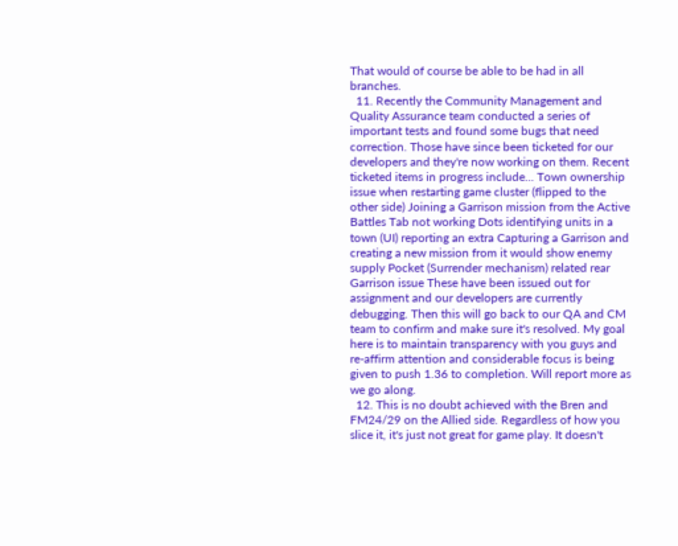That would of course be able to be had in all branches.
  11. Recently the Community Management and Quality Assurance team conducted a series of important tests and found some bugs that need correction. Those have since been ticketed for our developers and they're now working on them. Recent ticketed items in progress include... Town ownership issue when restarting game cluster (flipped to the other side) Joining a Garrison mission from the Active Battles Tab not working Dots identifying units in a town (UI) reporting an extra Capturing a Garrison and creating a new mission from it would show enemy supply Pocket (Surrender mechanism) related rear Garrison issue These have been issued out for assignment and our developers are currently debugging. Then this will go back to our QA and CM team to confirm and make sure it's resolved. My goal here is to maintain transparency with you guys and re-affirm attention and considerable focus is being given to push 1.36 to completion. Will report more as we go along.
  12. This is no doubt achieved with the Bren and FM24/29 on the Allied side. Regardless of how you slice it, it's just not great for game play. It doesn't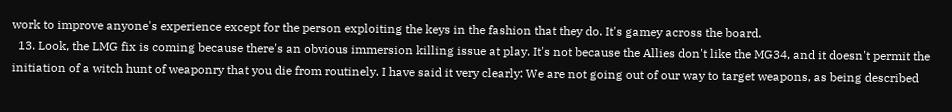work to improve anyone's experience except for the person exploiting the keys in the fashion that they do. It's gamey across the board.
  13. Look, the LMG fix is coming because there's an obvious immersion killing issue at play. It's not because the Allies don't like the MG34, and it doesn't permit the initiation of a witch hunt of weaponry that you die from routinely. I have said it very clearly: We are not going out of our way to target weapons, as being described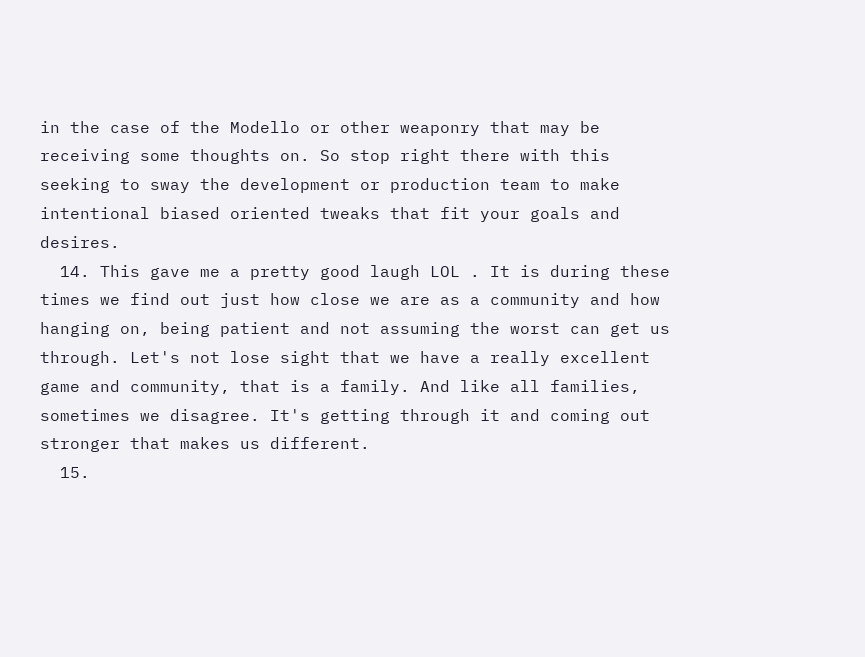in the case of the Modello or other weaponry that may be receiving some thoughts on. So stop right there with this seeking to sway the development or production team to make intentional biased oriented tweaks that fit your goals and desires.
  14. This gave me a pretty good laugh LOL . It is during these times we find out just how close we are as a community and how hanging on, being patient and not assuming the worst can get us through. Let's not lose sight that we have a really excellent game and community, that is a family. And like all families, sometimes we disagree. It's getting through it and coming out stronger that makes us different.
  15.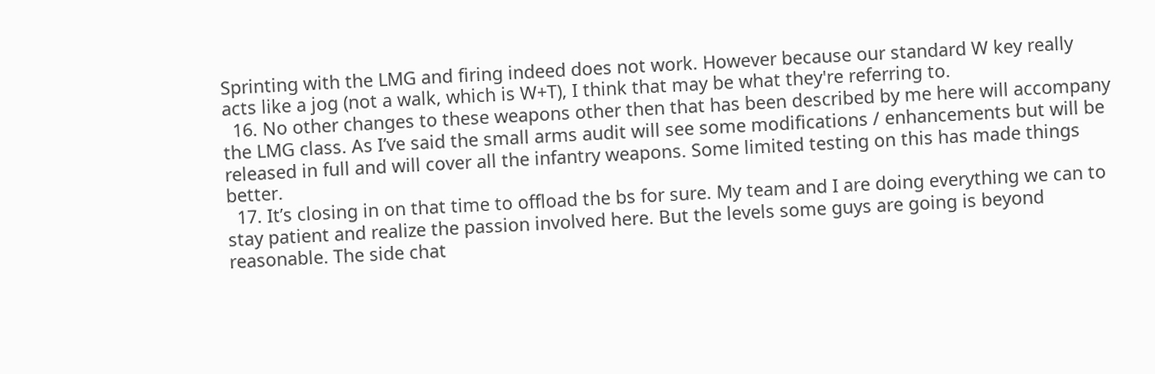Sprinting with the LMG and firing indeed does not work. However because our standard W key really acts like a jog (not a walk, which is W+T), I think that may be what they're referring to.
  16. No other changes to these weapons other then that has been described by me here will accompany the LMG class. As I’ve said the small arms audit will see some modifications / enhancements but will be released in full and will cover all the infantry weapons. Some limited testing on this has made things better.
  17. It’s closing in on that time to offload the bs for sure. My team and I are doing everything we can to stay patient and realize the passion involved here. But the levels some guys are going is beyond reasonable. The side chat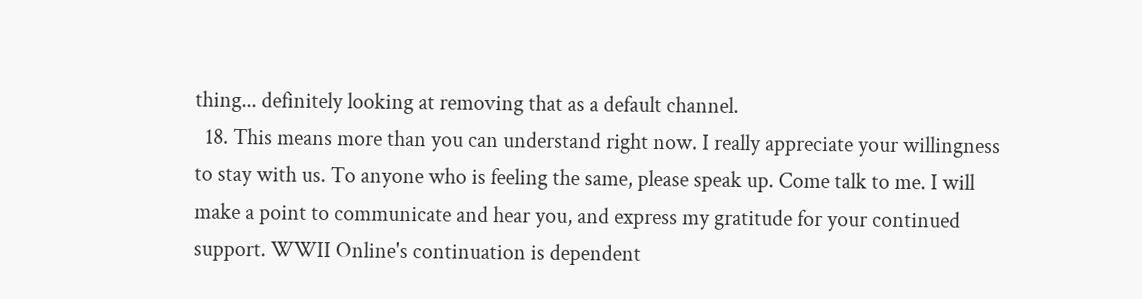thing... definitely looking at removing that as a default channel.
  18. This means more than you can understand right now. I really appreciate your willingness to stay with us. To anyone who is feeling the same, please speak up. Come talk to me. I will make a point to communicate and hear you, and express my gratitude for your continued support. WWII Online's continuation is dependent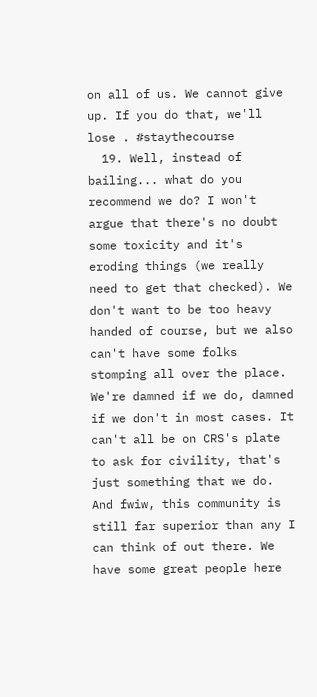on all of us. We cannot give up. If you do that, we'll lose . #staythecourse
  19. Well, instead of bailing... what do you recommend we do? I won't argue that there's no doubt some toxicity and it's eroding things (we really need to get that checked). We don't want to be too heavy handed of course, but we also can't have some folks stomping all over the place. We're damned if we do, damned if we don't in most cases. It can't all be on CRS's plate to ask for civility, that's just something that we do. And fwiw, this community is still far superior than any I can think of out there. We have some great people here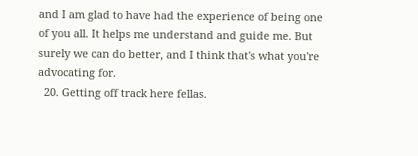and I am glad to have had the experience of being one of you all. It helps me understand and guide me. But surely we can do better, and I think that's what you're advocating for.
  20. Getting off track here fellas.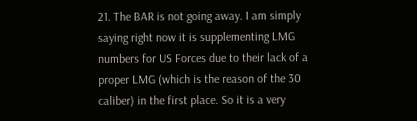21. The BAR is not going away. I am simply saying right now it is supplementing LMG numbers for US Forces due to their lack of a proper LMG (which is the reason of the 30 caliber) in the first place. So it is a very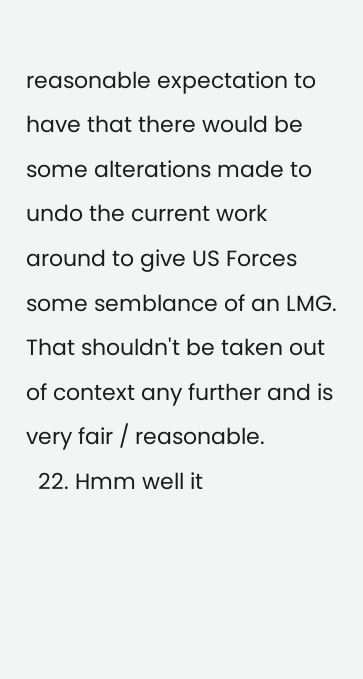reasonable expectation to have that there would be some alterations made to undo the current work around to give US Forces some semblance of an LMG. That shouldn't be taken out of context any further and is very fair / reasonable.
  22. Hmm well it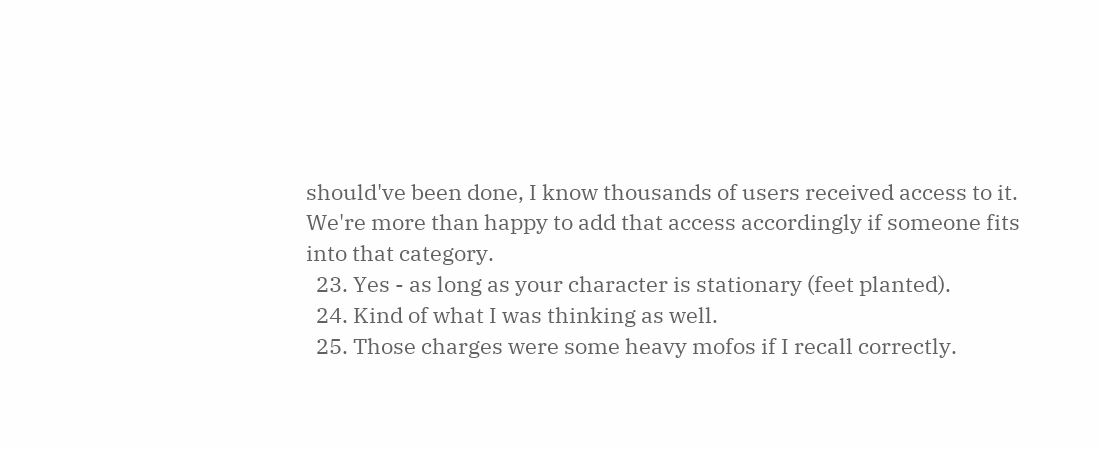should've been done, I know thousands of users received access to it. We're more than happy to add that access accordingly if someone fits into that category.
  23. Yes - as long as your character is stationary (feet planted).
  24. Kind of what I was thinking as well.
  25. Those charges were some heavy mofos if I recall correctly.